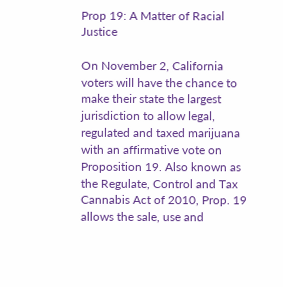Prop 19: A Matter of Racial Justice

On November 2, California voters will have the chance to make their state the largest jurisdiction to allow legal, regulated and taxed marijuana with an affirmative vote on Proposition 19. Also known as the Regulate, Control and Tax Cannabis Act of 2010, Prop. 19 allows the sale, use and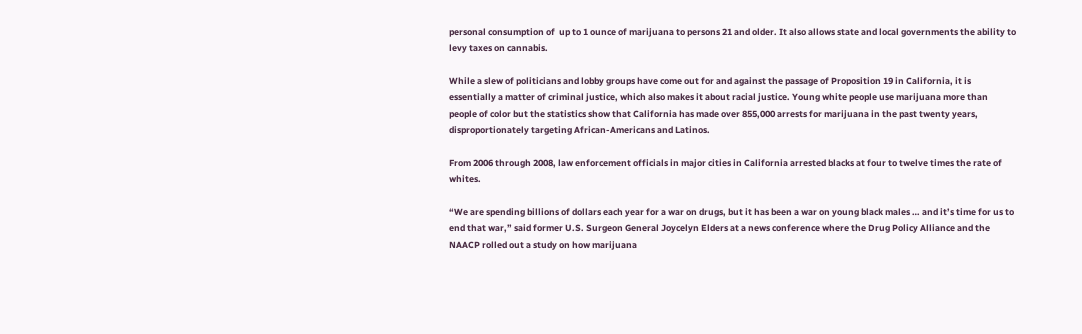personal consumption of  up to 1 ounce of marijuana to persons 21 and older. It also allows state and local governments the ability to levy taxes on cannabis.

While a slew of politicians and lobby groups have come out for and against the passage of Proposition 19 in California, it is essentially a matter of criminal justice, which also makes it about racial justice. Young white people use marijuana more than people of color but the statistics show that California has made over 855,000 arrests for marijuana in the past twenty years, disproportionately targeting African-Americans and Latinos.

From 2006 through 2008, law enforcement officials in major cities in California arrested blacks at four to twelve times the rate of whites.

“We are spending billions of dollars each year for a war on drugs, but it has been a war on young black males … and it’s time for us to end that war,” said former U.S. Surgeon General Joycelyn Elders at a news conference where the Drug Policy Alliance and the NAACP rolled out a study on how marijuana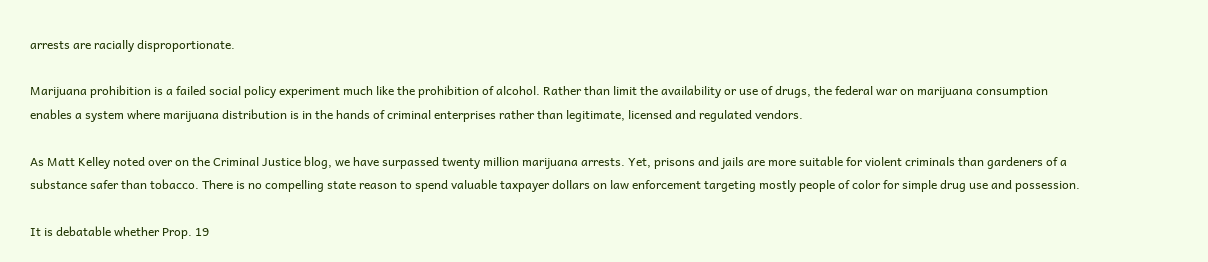arrests are racially disproportionate.

Marijuana prohibition is a failed social policy experiment much like the prohibition of alcohol. Rather than limit the availability or use of drugs, the federal war on marijuana consumption enables a system where marijuana distribution is in the hands of criminal enterprises rather than legitimate, licensed and regulated vendors.

As Matt Kelley noted over on the Criminal Justice blog, we have surpassed twenty million marijuana arrests. Yet, prisons and jails are more suitable for violent criminals than gardeners of a substance safer than tobacco. There is no compelling state reason to spend valuable taxpayer dollars on law enforcement targeting mostly people of color for simple drug use and possession.

It is debatable whether Prop. 19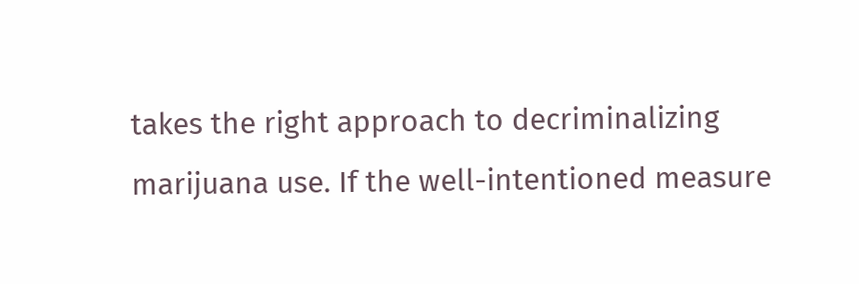takes the right approach to decriminalizing marijuana use. If the well-intentioned measure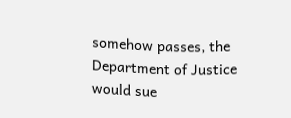somehow passes, the Department of Justice would sue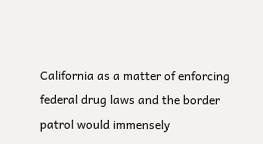California as a matter of enforcing federal drug laws and the border patrol would immensely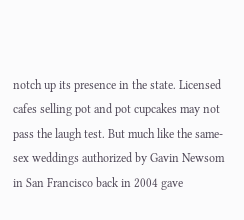notch up its presence in the state. Licensed cafes selling pot and pot cupcakes may not pass the laugh test. But much like the same-sex weddings authorized by Gavin Newsom in San Francisco back in 2004 gave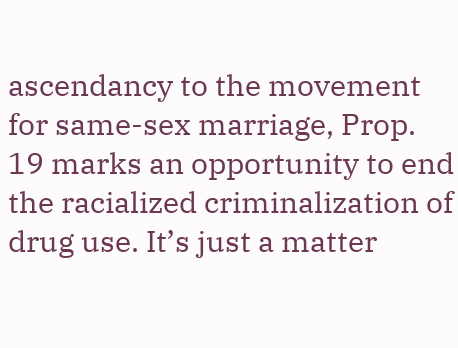ascendancy to the movement for same-sex marriage, Prop. 19 marks an opportunity to end the racialized criminalization of drug use. It’s just a matter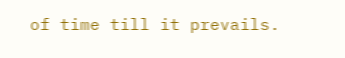of time till it prevails.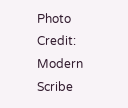Photo Credit: Modern Scribe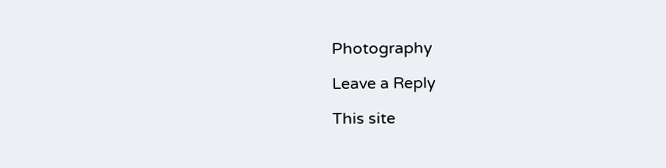Photography

Leave a Reply

This site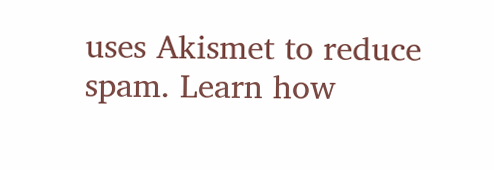uses Akismet to reduce spam. Learn how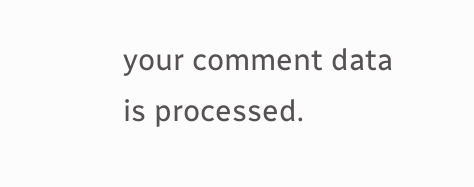your comment data is processed.